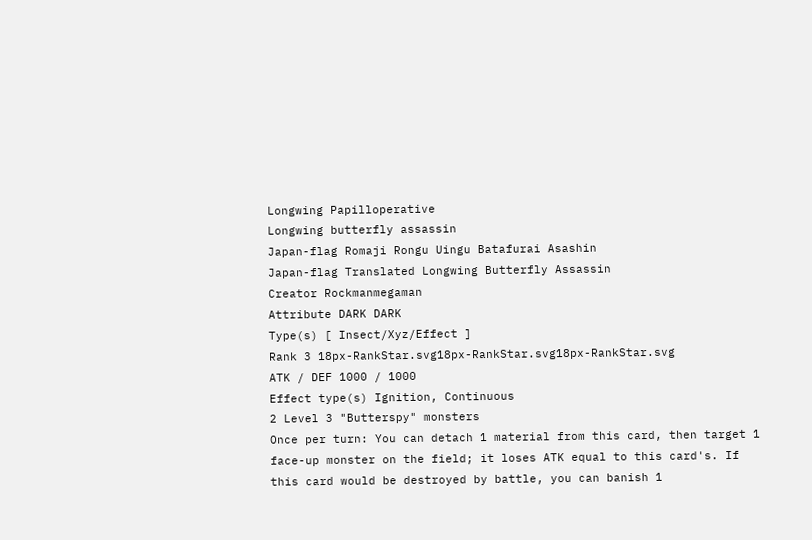Longwing Papilloperative
Longwing butterfly assassin
Japan-flag Romaji Rongu Uingu Batafurai Asashin
Japan-flag Translated Longwing Butterfly Assassin
Creator Rockmanmegaman
Attribute DARK DARK
Type(s) [ Insect/Xyz/Effect ]
Rank 3 18px-RankStar.svg18px-RankStar.svg18px-RankStar.svg
ATK / DEF 1000 / 1000
Effect type(s) Ignition, Continuous
2 Level 3 "Butterspy" monsters
Once per turn: You can detach 1 material from this card, then target 1 face-up monster on the field; it loses ATK equal to this card's. If this card would be destroyed by battle, you can banish 1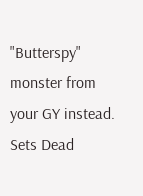"Butterspy" monster from your GY instead.
Sets Dead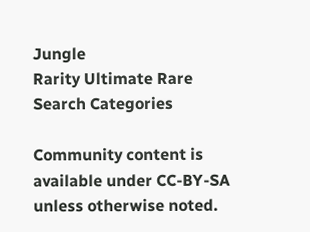Jungle
Rarity Ultimate Rare
Search Categories

Community content is available under CC-BY-SA unless otherwise noted.